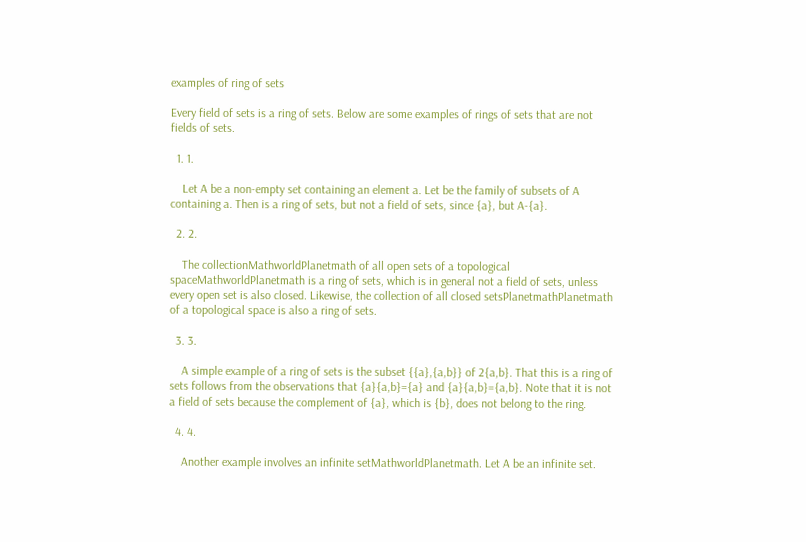examples of ring of sets

Every field of sets is a ring of sets. Below are some examples of rings of sets that are not fields of sets.

  1. 1.

    Let A be a non-empty set containing an element a. Let be the family of subsets of A containing a. Then is a ring of sets, but not a field of sets, since {a}, but A-{a}.

  2. 2.

    The collectionMathworldPlanetmath of all open sets of a topological spaceMathworldPlanetmath is a ring of sets, which is in general not a field of sets, unless every open set is also closed. Likewise, the collection of all closed setsPlanetmathPlanetmath of a topological space is also a ring of sets.

  3. 3.

    A simple example of a ring of sets is the subset {{a},{a,b}} of 2{a,b}. That this is a ring of sets follows from the observations that {a}{a,b}={a} and {a}{a,b}={a,b}. Note that it is not a field of sets because the complement of {a}, which is {b}, does not belong to the ring.

  4. 4.

    Another example involves an infinite setMathworldPlanetmath. Let A be an infinite set.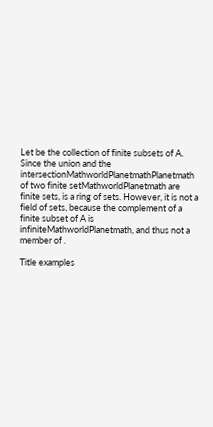Let be the collection of finite subsets of A. Since the union and the intersectionMathworldPlanetmathPlanetmath of two finite setMathworldPlanetmath are finite sets, is a ring of sets. However, it is not a field of sets, because the complement of a finite subset of A is infiniteMathworldPlanetmath, and thus not a member of .

Title examples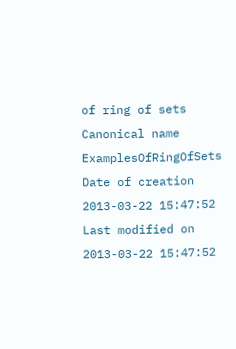of ring of sets
Canonical name ExamplesOfRingOfSets
Date of creation 2013-03-22 15:47:52
Last modified on 2013-03-22 15:47:52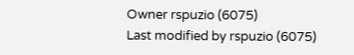Owner rspuzio (6075)
Last modified by rspuzio (6075)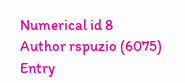Numerical id 8
Author rspuzio (6075)
Entry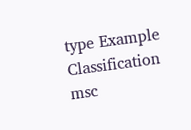type Example
Classification msc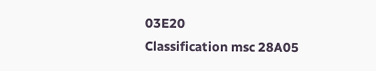03E20
Classification msc 28A05